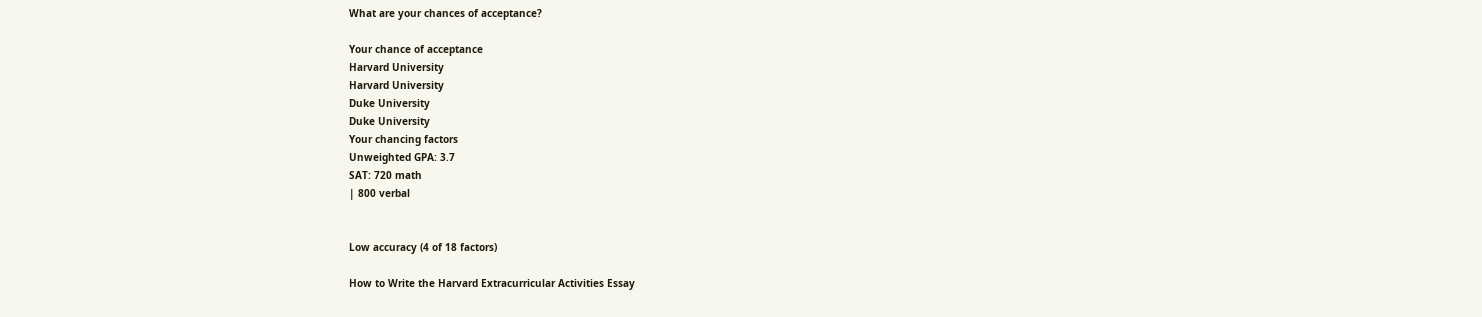What are your chances of acceptance?

Your chance of acceptance
Harvard University
Harvard University
Duke University
Duke University
Your chancing factors
Unweighted GPA: 3.7
SAT: 720 math
| 800 verbal


Low accuracy (4 of 18 factors)

How to Write the Harvard Extracurricular Activities Essay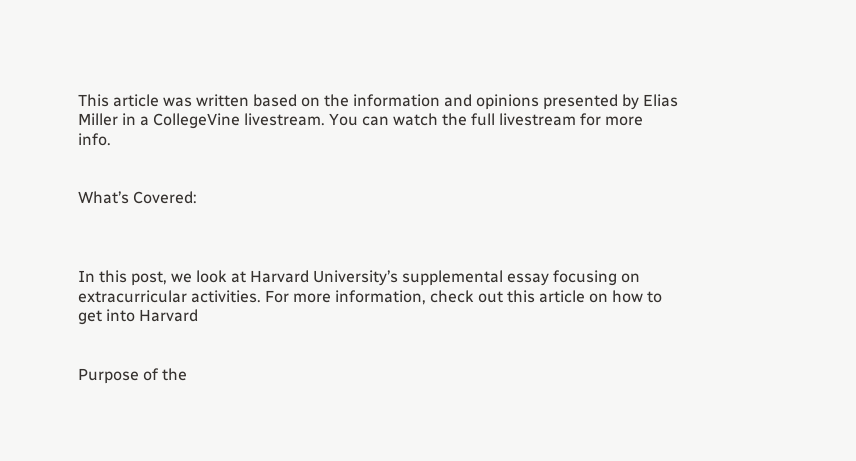This article was written based on the information and opinions presented by Elias Miller in a CollegeVine livestream. You can watch the full livestream for more info.


What’s Covered:



In this post, we look at Harvard University’s supplemental essay focusing on extracurricular activities. For more information, check out this article on how to get into Harvard


Purpose of the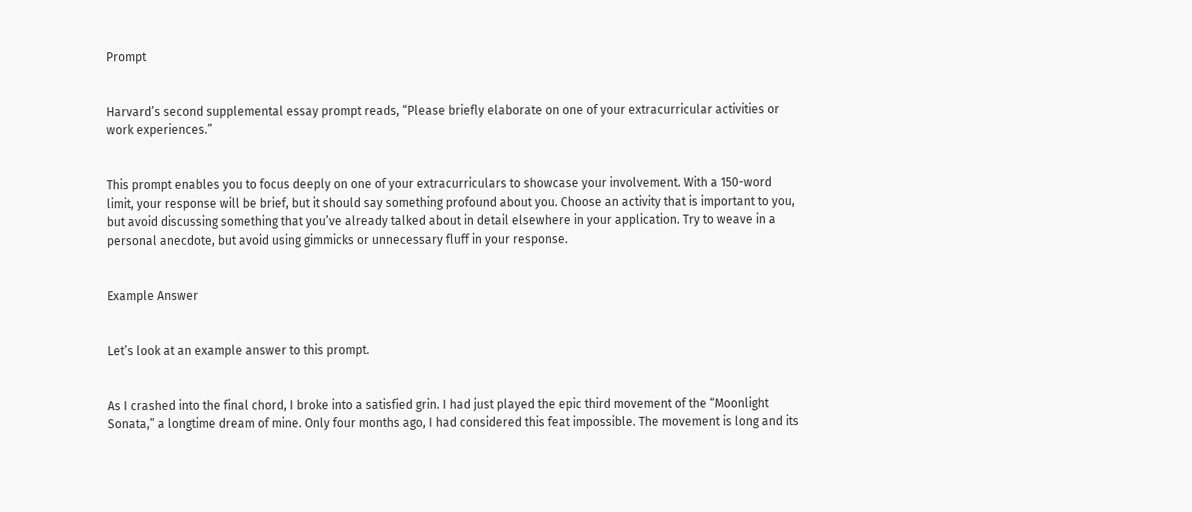Prompt


Harvard’s second supplemental essay prompt reads, “Please briefly elaborate on one of your extracurricular activities or work experiences.”


This prompt enables you to focus deeply on one of your extracurriculars to showcase your involvement. With a 150-word limit, your response will be brief, but it should say something profound about you. Choose an activity that is important to you, but avoid discussing something that you’ve already talked about in detail elsewhere in your application. Try to weave in a personal anecdote, but avoid using gimmicks or unnecessary fluff in your response.


Example Answer


Let’s look at an example answer to this prompt.


As I crashed into the final chord, I broke into a satisfied grin. I had just played the epic third movement of the “Moonlight Sonata,” a longtime dream of mine. Only four months ago, I had considered this feat impossible. The movement is long and its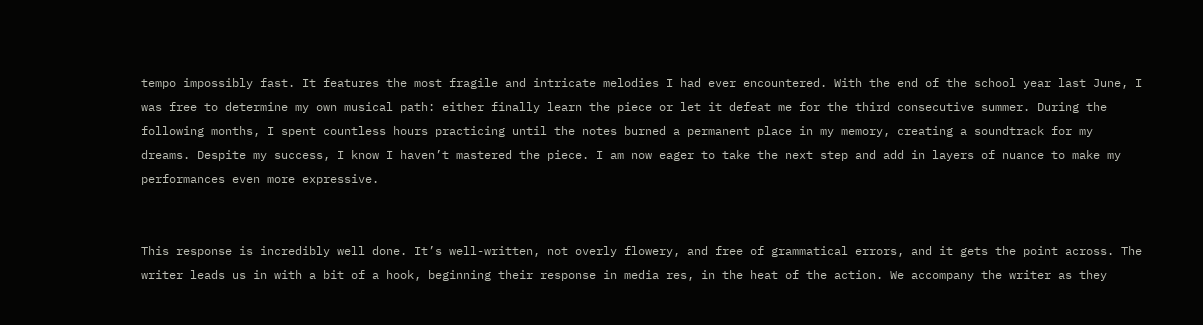tempo impossibly fast. It features the most fragile and intricate melodies I had ever encountered. With the end of the school year last June, I was free to determine my own musical path: either finally learn the piece or let it defeat me for the third consecutive summer. During the following months, I spent countless hours practicing until the notes burned a permanent place in my memory, creating a soundtrack for my dreams. Despite my success, I know I haven’t mastered the piece. I am now eager to take the next step and add in layers of nuance to make my performances even more expressive.


This response is incredibly well done. It’s well-written, not overly flowery, and free of grammatical errors, and it gets the point across. The writer leads us in with a bit of a hook, beginning their response in media res, in the heat of the action. We accompany the writer as they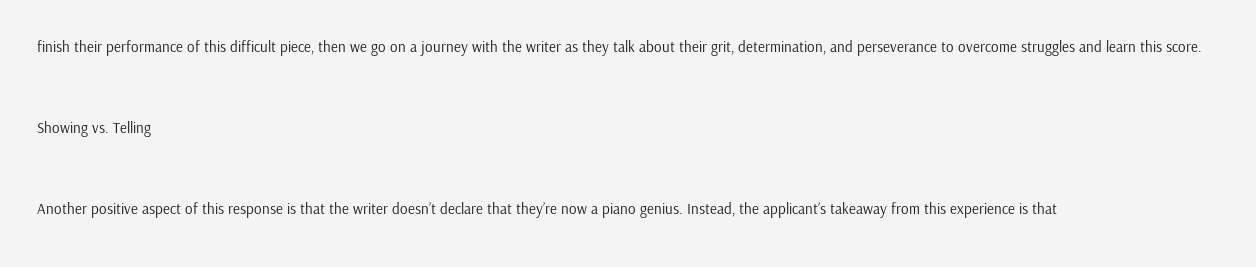finish their performance of this difficult piece, then we go on a journey with the writer as they talk about their grit, determination, and perseverance to overcome struggles and learn this score.


Showing vs. Telling


Another positive aspect of this response is that the writer doesn’t declare that they’re now a piano genius. Instead, the applicant’s takeaway from this experience is that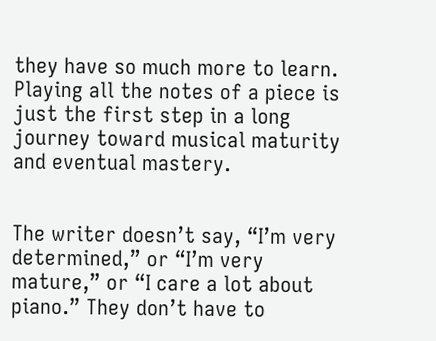they have so much more to learn. Playing all the notes of a piece is just the first step in a long journey toward musical maturity and eventual mastery.


The writer doesn’t say, “I’m very determined,” or “I’m very mature,” or “I care a lot about piano.” They don’t have to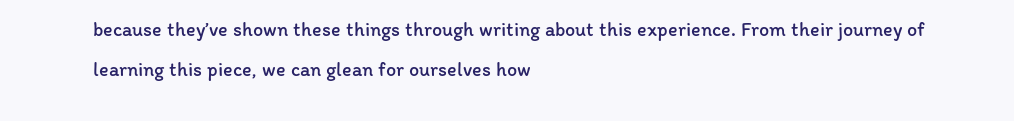because they’ve shown these things through writing about this experience. From their journey of learning this piece, we can glean for ourselves how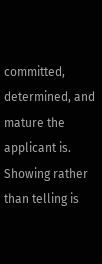committed, determined, and mature the applicant is. Showing rather than telling is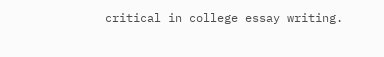critical in college essay writing.